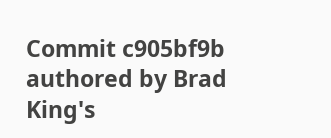Commit c905bf9b authored by Brad King's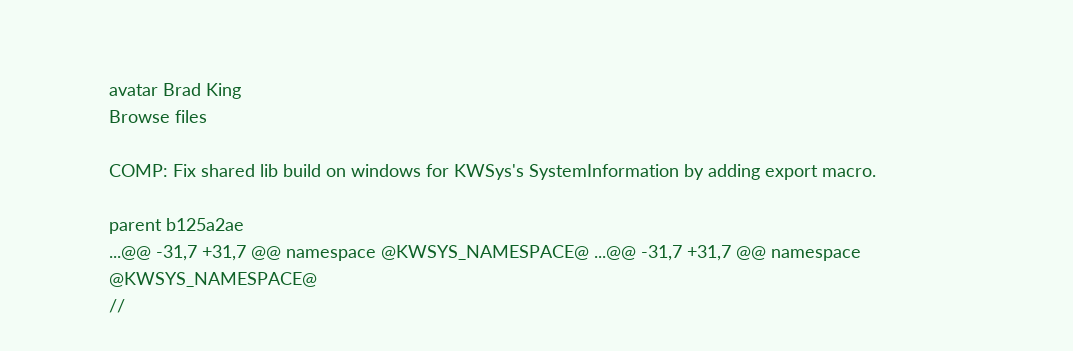avatar Brad King
Browse files

COMP: Fix shared lib build on windows for KWSys's SystemInformation by adding export macro.

parent b125a2ae
...@@ -31,7 +31,7 @@ namespace @KWSYS_NAMESPACE@ ...@@ -31,7 +31,7 @@ namespace @KWSYS_NAMESPACE@
//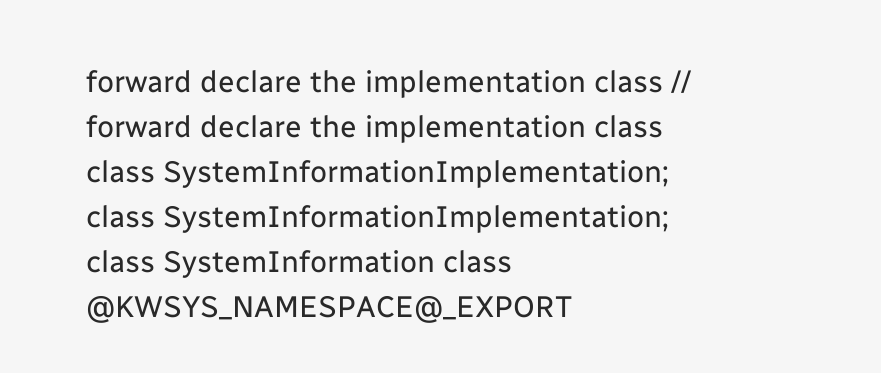forward declare the implementation class // forward declare the implementation class
class SystemInformationImplementation; class SystemInformationImplementation;
class SystemInformation class @KWSYS_NAMESPACE@_EXPORT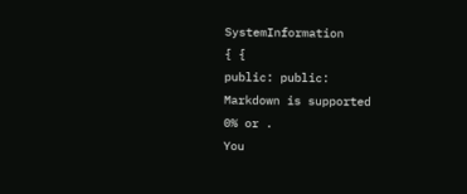SystemInformation
{ {
public: public:
Markdown is supported
0% or .
You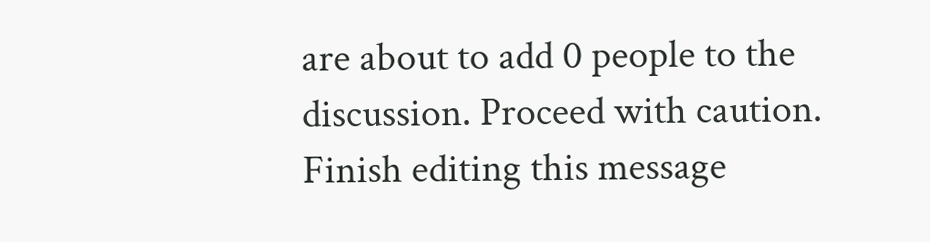are about to add 0 people to the discussion. Proceed with caution.
Finish editing this message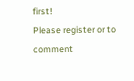first!
Please register or to comment